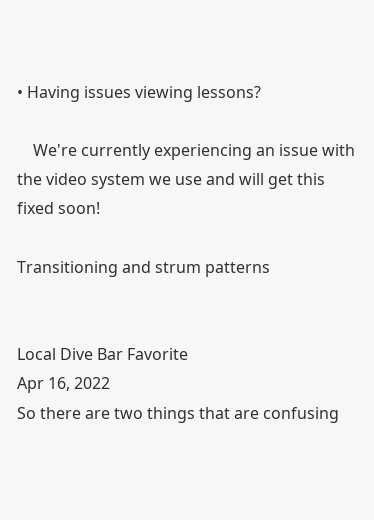• Having issues viewing lessons?

    We're currently experiencing an issue with the video system we use and will get this fixed soon!

Transitioning and strum patterns


Local Dive Bar Favorite
Apr 16, 2022
So there are two things that are confusing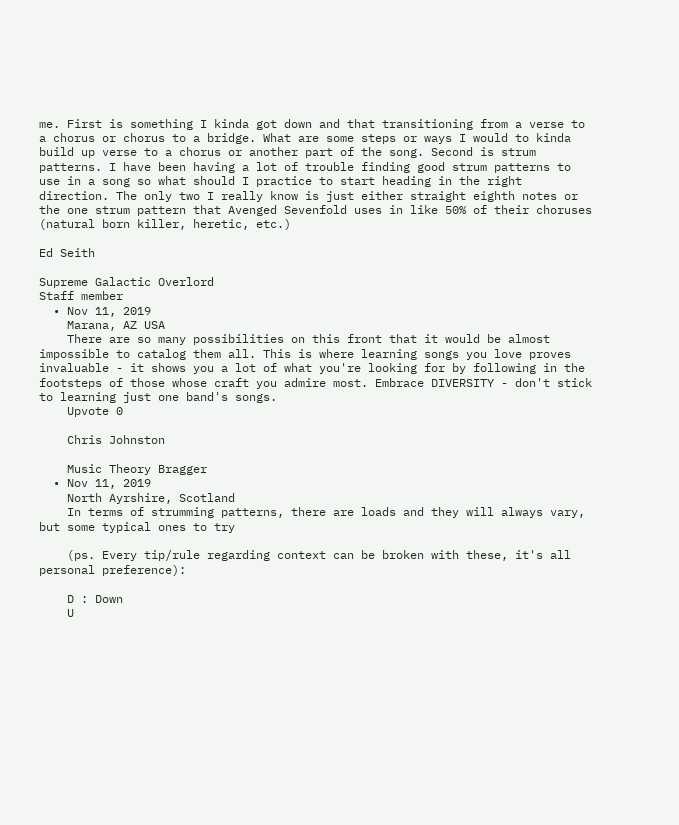me. First is something I kinda got down and that transitioning from a verse to a chorus or chorus to a bridge. What are some steps or ways I would to kinda build up verse to a chorus or another part of the song. Second is strum patterns. I have been having a lot of trouble finding good strum patterns to use in a song so what should I practice to start heading in the right direction. The only two I really know is just either straight eighth notes or the one strum pattern that Avenged Sevenfold uses in like 50% of their choruses (natural born killer, heretic, etc.)

Ed Seith

Supreme Galactic Overlord
Staff member
  • Nov 11, 2019
    Marana, AZ USA
    There are so many possibilities on this front that it would be almost impossible to catalog them all. This is where learning songs you love proves invaluable - it shows you a lot of what you're looking for by following in the footsteps of those whose craft you admire most. Embrace DIVERSITY - don't stick to learning just one band's songs.
    Upvote 0

    Chris Johnston

    Music Theory Bragger
  • Nov 11, 2019
    North Ayrshire, Scotland
    In terms of strumming patterns, there are loads and they will always vary, but some typical ones to try

    (ps. Every tip/rule regarding context can be broken with these, it's all personal preference):

    D : Down
    U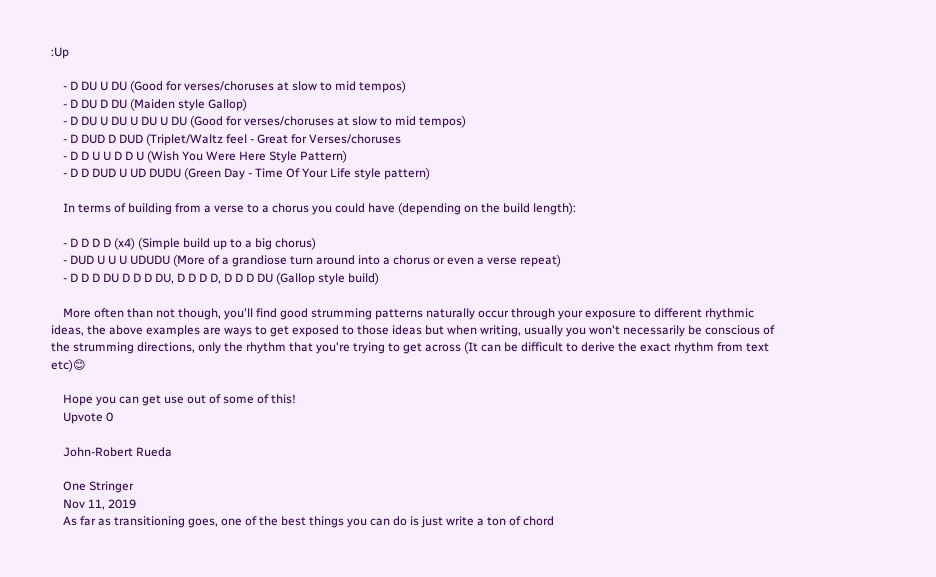:Up

    - D DU U DU (Good for verses/choruses at slow to mid tempos)
    - D DU D DU (Maiden style Gallop)
    - D DU U DU U DU U DU (Good for verses/choruses at slow to mid tempos)
    - D DUD D DUD (Triplet/Waltz feel - Great for Verses/choruses
    - D D U U D D U (Wish You Were Here Style Pattern)
    - D D DUD U UD DUDU (Green Day - Time Of Your Life style pattern)

    In terms of building from a verse to a chorus you could have (depending on the build length):

    - D D D D (x4) (Simple build up to a big chorus)
    - DUD U U U UDUDU (More of a grandiose turn around into a chorus or even a verse repeat)
    - D D D DU D D D DU, D D D D, D D D DU (Gallop style build)

    More often than not though, you'll find good strumming patterns naturally occur through your exposure to different rhythmic ideas, the above examples are ways to get exposed to those ideas but when writing, usually you won't necessarily be conscious of the strumming directions, only the rhythm that you're trying to get across (It can be difficult to derive the exact rhythm from text etc)😊

    Hope you can get use out of some of this!
    Upvote 0

    John-Robert Rueda

    One Stringer
    Nov 11, 2019
    As far as transitioning goes, one of the best things you can do is just write a ton of chord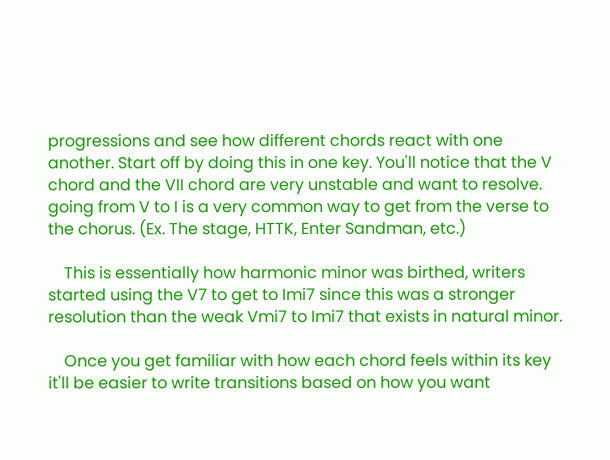progressions and see how different chords react with one another. Start off by doing this in one key. You'll notice that the V chord and the VII chord are very unstable and want to resolve. going from V to I is a very common way to get from the verse to the chorus. (Ex. The stage, HTTK, Enter Sandman, etc.)

    This is essentially how harmonic minor was birthed, writers started using the V7 to get to Imi7 since this was a stronger resolution than the weak Vmi7 to Imi7 that exists in natural minor.

    Once you get familiar with how each chord feels within its key it'll be easier to write transitions based on how you want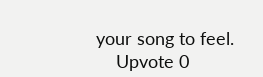your song to feel.
    Upvote 0